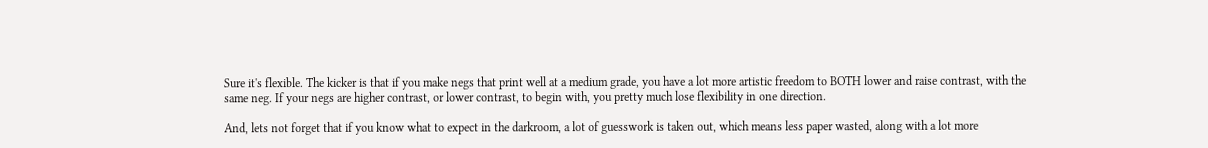Sure it's flexible. The kicker is that if you make negs that print well at a medium grade, you have a lot more artistic freedom to BOTH lower and raise contrast, with the same neg. If your negs are higher contrast, or lower contrast, to begin with, you pretty much lose flexibility in one direction.

And, lets not forget that if you know what to expect in the darkroom, a lot of guesswork is taken out, which means less paper wasted, along with a lot more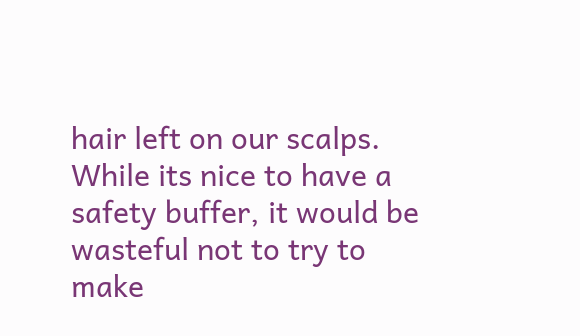hair left on our scalps.
While its nice to have a safety buffer, it would be wasteful not to try to make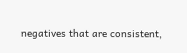negatives that are consistent,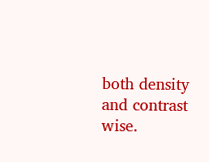both density and contrast wise.